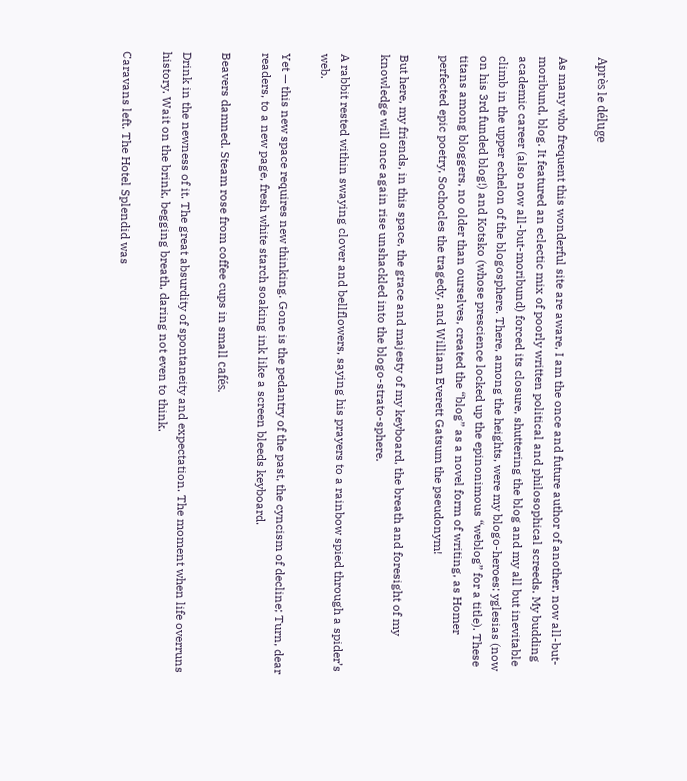Après le déluge

As many who frequent this wonderful site are aware, I am the once and future author of another, now all-but-moribund, blog. It featured an eclectic mix of poorly written political and philosophical screeds. My budding academic career (also now all-but-moribund) forced its closure, shuttering the blog and my all but inevitable climb in the upper echelon of the blogosphere. There, among the heights, were my blogo-heroes: yglesias (now on his 3rd funded blog!) and Kotsko (whose prescience locked up the epinonimous “weblog” for a title). These titans among bloggers, no older than ourselves, created the “blog” as a novel form of writing, as Homer perfected epic poetry, Sochocles the tragedy, and William Everett Gatsum the pseudonym!

But here, my friends, in this space, the grace and majesty of my keyboard, the breath and foresight of my knowledge will once again rise unshackled into the blogo-strato-sphere.

A rabbit rested within swaying clover and bellflowers, saying his prayers to a rainbow spied through a spider’s web.

Yet — this new space requires new thinking. Gone is the pedantry of the past, the cyncism of decline; Turn, dear readers, to a new page, fresh white starch soaking ink like a screen bleeds keyboard.

Beavers damned. Steam rose from coffee cups in small cafés.

Drink in the newness of it. The great absurdity of spontaneity and expectation. The moment when life overruns history. Wait on the brink, begging breath, daring not even to think.

Caravans left. The Hotel Splendid was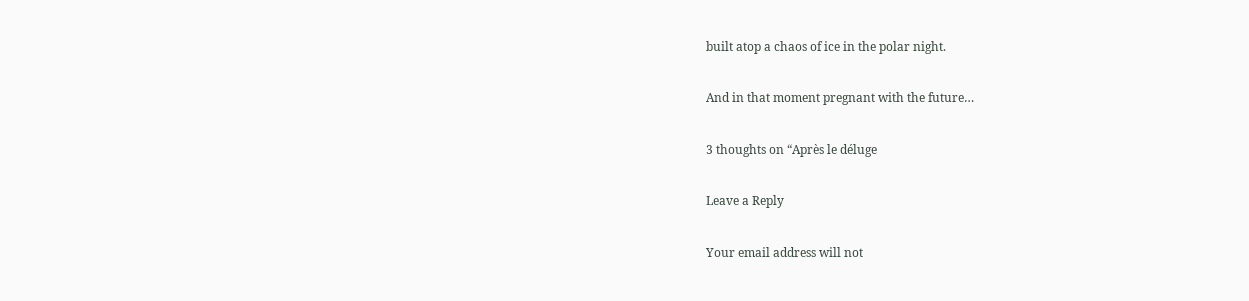built atop a chaos of ice in the polar night.

And in that moment pregnant with the future…

3 thoughts on “Après le déluge

Leave a Reply

Your email address will not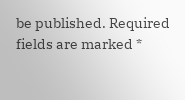be published. Required fields are marked *